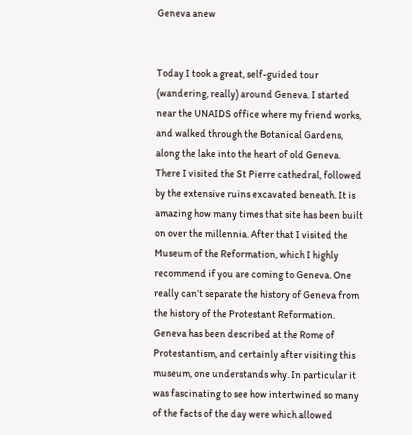Geneva anew


Today I took a great, self-guided tour (wandering, really) around Geneva. I started near the UNAIDS office where my friend works, and walked through the Botanical Gardens, along the lake into the heart of old Geneva. There I visited the St Pierre cathedral, followed by the extensive ruins excavated beneath. It is amazing how many times that site has been built on over the millennia. After that I visited the Museum of the Reformation, which I highly recommend if you are coming to Geneva. One really can’t separate the history of Geneva from the history of the Protestant Reformation. Geneva has been described at the Rome of Protestantism, and certainly after visiting this museum, one understands why. In particular it was fascinating to see how intertwined so many of the facts of the day were which allowed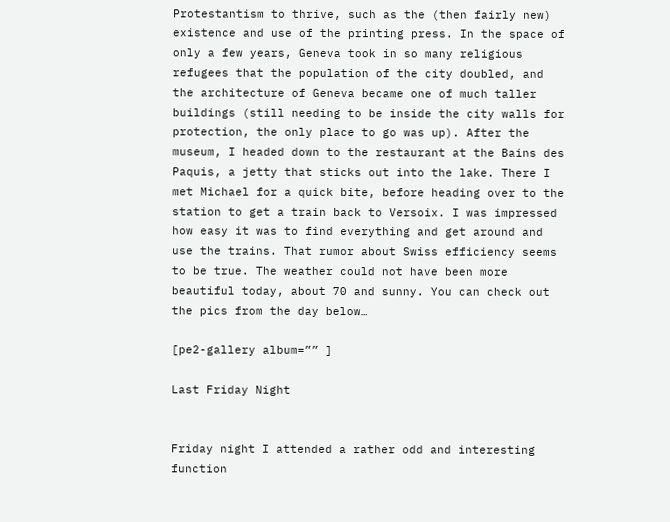Protestantism to thrive, such as the (then fairly new) existence and use of the printing press. In the space of only a few years, Geneva took in so many religious refugees that the population of the city doubled, and the architecture of Geneva became one of much taller buildings (still needing to be inside the city walls for protection, the only place to go was up). After the museum, I headed down to the restaurant at the Bains des Paquis, a jetty that sticks out into the lake. There I met Michael for a quick bite, before heading over to the station to get a train back to Versoix. I was impressed how easy it was to find everything and get around and use the trains. That rumor about Swiss efficiency seems to be true. The weather could not have been more beautiful today, about 70 and sunny. You can check out the pics from the day below…

[pe2-gallery album=”” ]

Last Friday Night


Friday night I attended a rather odd and interesting function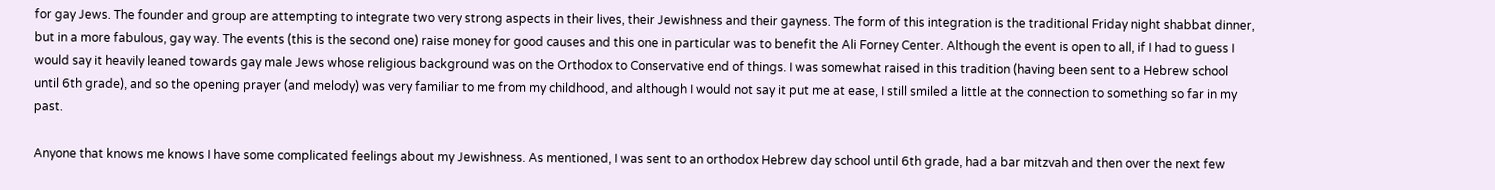for gay Jews. The founder and group are attempting to integrate two very strong aspects in their lives, their Jewishness and their gayness. The form of this integration is the traditional Friday night shabbat dinner, but in a more fabulous, gay way. The events (this is the second one) raise money for good causes and this one in particular was to benefit the Ali Forney Center. Although the event is open to all, if I had to guess I would say it heavily leaned towards gay male Jews whose religious background was on the Orthodox to Conservative end of things. I was somewhat raised in this tradition (having been sent to a Hebrew school until 6th grade), and so the opening prayer (and melody) was very familiar to me from my childhood, and although I would not say it put me at ease, I still smiled a little at the connection to something so far in my past.

Anyone that knows me knows I have some complicated feelings about my Jewishness. As mentioned, I was sent to an orthodox Hebrew day school until 6th grade, had a bar mitzvah and then over the next few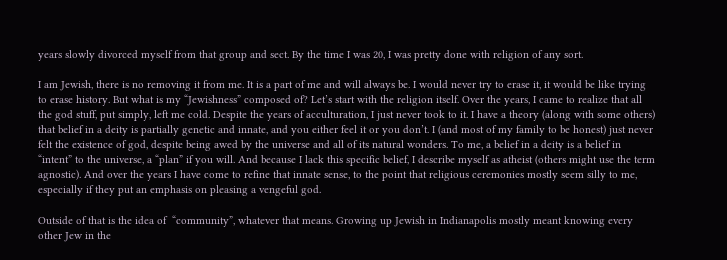years slowly divorced myself from that group and sect. By the time I was 20, I was pretty done with religion of any sort.

I am Jewish, there is no removing it from me. It is a part of me and will always be. I would never try to erase it, it would be like trying to erase history. But what is my “Jewishness” composed of? Let’s start with the religion itself. Over the years, I came to realize that all the god stuff, put simply, left me cold. Despite the years of acculturation, I just never took to it. I have a theory (along with some others) that belief in a deity is partially genetic and innate, and you either feel it or you don’t. I (and most of my family to be honest) just never felt the existence of god, despite being awed by the universe and all of its natural wonders. To me, a belief in a deity is a belief in “intent” to the universe, a “plan” if you will. And because I lack this specific belief, I describe myself as atheist (others might use the term agnostic). And over the years I have come to refine that innate sense, to the point that religious ceremonies mostly seem silly to me, especially if they put an emphasis on pleasing a vengeful god.

Outside of that is the idea of  “community”, whatever that means. Growing up Jewish in Indianapolis mostly meant knowing every other Jew in the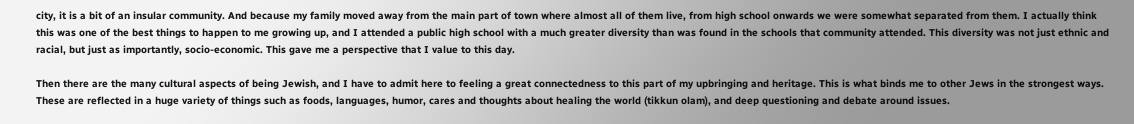city, it is a bit of an insular community. And because my family moved away from the main part of town where almost all of them live, from high school onwards we were somewhat separated from them. I actually think this was one of the best things to happen to me growing up, and I attended a public high school with a much greater diversity than was found in the schools that community attended. This diversity was not just ethnic and racial, but just as importantly, socio-economic. This gave me a perspective that I value to this day.

Then there are the many cultural aspects of being Jewish, and I have to admit here to feeling a great connectedness to this part of my upbringing and heritage. This is what binds me to other Jews in the strongest ways. These are reflected in a huge variety of things such as foods, languages, humor, cares and thoughts about healing the world (tikkun olam), and deep questioning and debate around issues.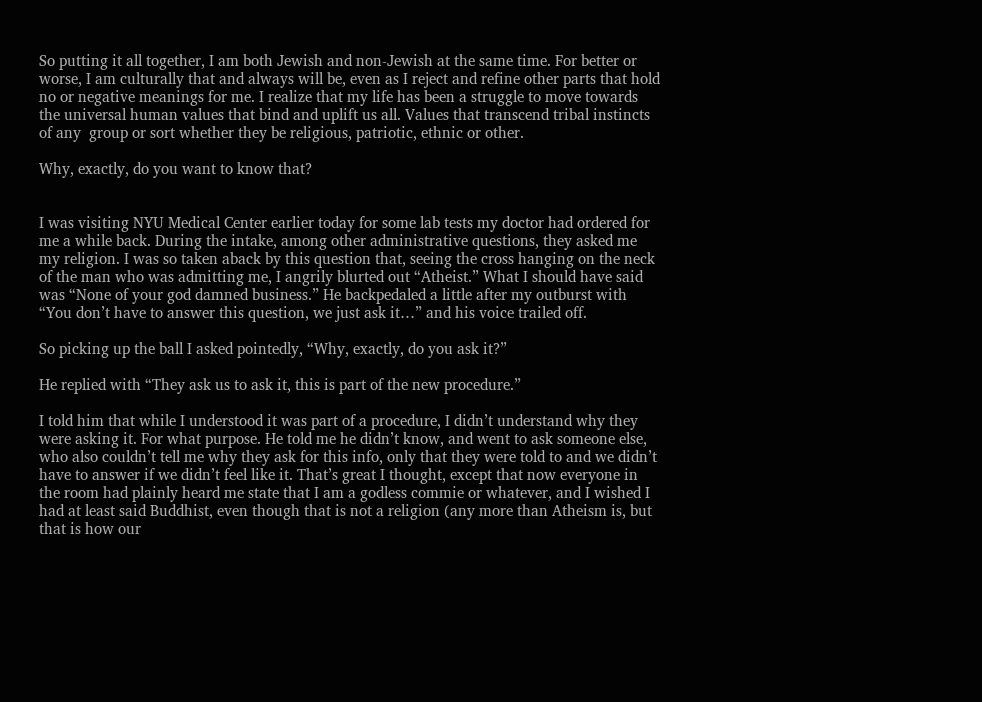So putting it all together, I am both Jewish and non-Jewish at the same time. For better or worse, I am culturally that and always will be, even as I reject and refine other parts that hold no or negative meanings for me. I realize that my life has been a struggle to move towards the universal human values that bind and uplift us all. Values that transcend tribal instincts of any  group or sort whether they be religious, patriotic, ethnic or other.

Why, exactly, do you want to know that?


I was visiting NYU Medical Center earlier today for some lab tests my doctor had ordered for me a while back. During the intake, among other administrative questions, they asked me my religion. I was so taken aback by this question that, seeing the cross hanging on the neck of the man who was admitting me, I angrily blurted out “Atheist.” What I should have said was “None of your god damned business.” He backpedaled a little after my outburst with “You don’t have to answer this question, we just ask it…” and his voice trailed off.

So picking up the ball I asked pointedly, “Why, exactly, do you ask it?”

He replied with “They ask us to ask it, this is part of the new procedure.”

I told him that while I understood it was part of a procedure, I didn’t understand why they were asking it. For what purpose. He told me he didn’t know, and went to ask someone else, who also couldn’t tell me why they ask for this info, only that they were told to and we didn’t have to answer if we didn’t feel like it. That’s great I thought, except that now everyone in the room had plainly heard me state that I am a godless commie or whatever, and I wished I had at least said Buddhist, even though that is not a religion (any more than Atheism is, but that is how our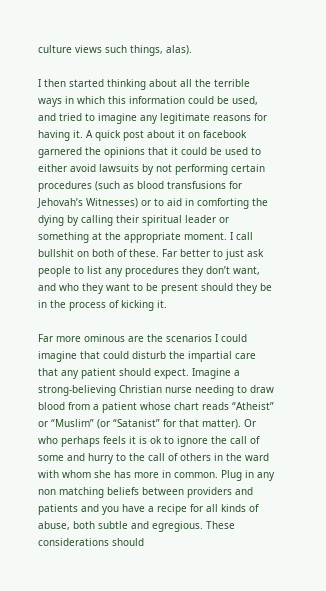culture views such things, alas).

I then started thinking about all the terrible ways in which this information could be used, and tried to imagine any legitimate reasons for having it. A quick post about it on facebook garnered the opinions that it could be used to either avoid lawsuits by not performing certain procedures (such as blood transfusions for Jehovah’s Witnesses) or to aid in comforting the dying by calling their spiritual leader or something at the appropriate moment. I call bullshit on both of these. Far better to just ask people to list any procedures they don’t want, and who they want to be present should they be in the process of kicking it.

Far more ominous are the scenarios I could imagine that could disturb the impartial care that any patient should expect. Imagine a strong-believing Christian nurse needing to draw blood from a patient whose chart reads “Atheist” or “Muslim” (or “Satanist” for that matter). Or who perhaps feels it is ok to ignore the call of some and hurry to the call of others in the ward with whom she has more in common. Plug in any non matching beliefs between providers and patients and you have a recipe for all kinds of abuse, both subtle and egregious. These considerations should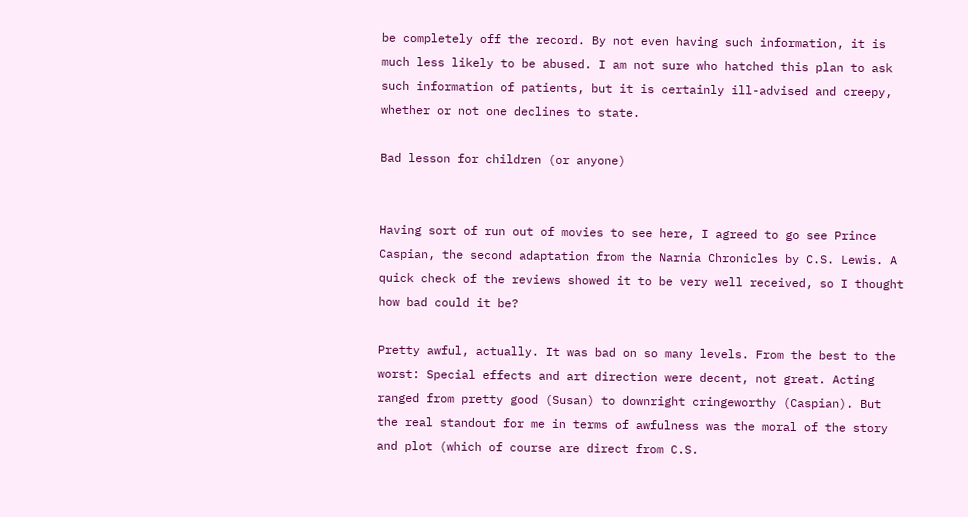be completely off the record. By not even having such information, it is much less likely to be abused. I am not sure who hatched this plan to ask such information of patients, but it is certainly ill-advised and creepy, whether or not one declines to state.

Bad lesson for children (or anyone)


Having sort of run out of movies to see here, I agreed to go see Prince Caspian, the second adaptation from the Narnia Chronicles by C.S. Lewis. A quick check of the reviews showed it to be very well received, so I thought how bad could it be?

Pretty awful, actually. It was bad on so many levels. From the best to the worst: Special effects and art direction were decent, not great. Acting ranged from pretty good (Susan) to downright cringeworthy (Caspian). But the real standout for me in terms of awfulness was the moral of the story and plot (which of course are direct from C.S.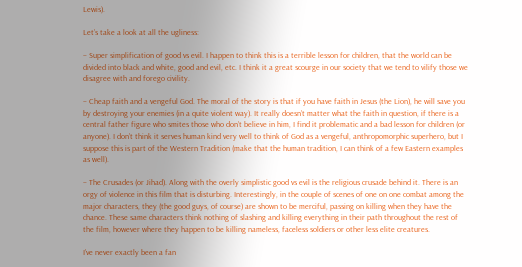Lewis).

Let’s take a look at all the ugliness:

– Super simplification of good vs evil. I happen to think this is a terrible lesson for children, that the world can be divided into black and white, good and evil, etc. I think it a great scourge in our society that we tend to vilify those we disagree with and forego civility.

– Cheap faith and a vengeful God. The moral of the story is that if you have faith in Jesus (the Lion), he will save you by destroying your enemies (in a quite violent way). It really doesn’t matter what the faith in question, if there is a central father figure who smites those who don’t believe in him, I find it problematic and a bad lesson for children (or anyone). I don’t think it serves human kind very well to think of God as a vengeful, anthropomorphic superhero, but I suppose this is part of the Western Tradition (make that the human tradition, I can think of a few Eastern examples as well).

– The Crusades (or Jihad). Along with the overly simplistic good vs evil is the religious crusade behind it. There is an orgy of violence in this film that is disturbing. Interestingly, in the couple of scenes of one on one combat among the major characters, they (the good guys, of course) are shown to be merciful, passing on killing when they have the chance. These same characters think nothing of slashing and killing everything in their path throughout the rest of the film, however where they happen to be killing nameless, faceless soldiers or other less elite creatures.

I’ve never exactly been a fan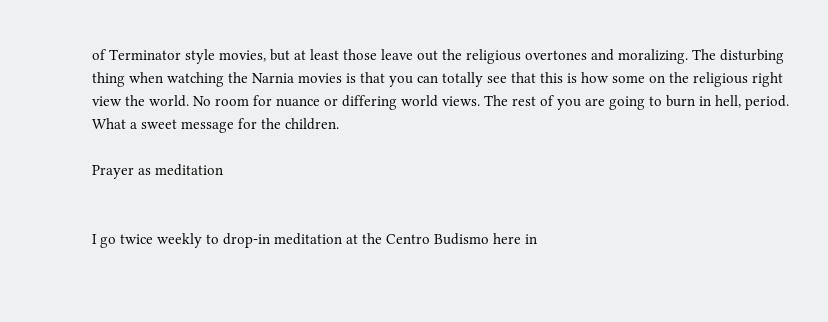of Terminator style movies, but at least those leave out the religious overtones and moralizing. The disturbing thing when watching the Narnia movies is that you can totally see that this is how some on the religious right view the world. No room for nuance or differing world views. The rest of you are going to burn in hell, period. What a sweet message for the children.

Prayer as meditation


I go twice weekly to drop-in meditation at the Centro Budismo here in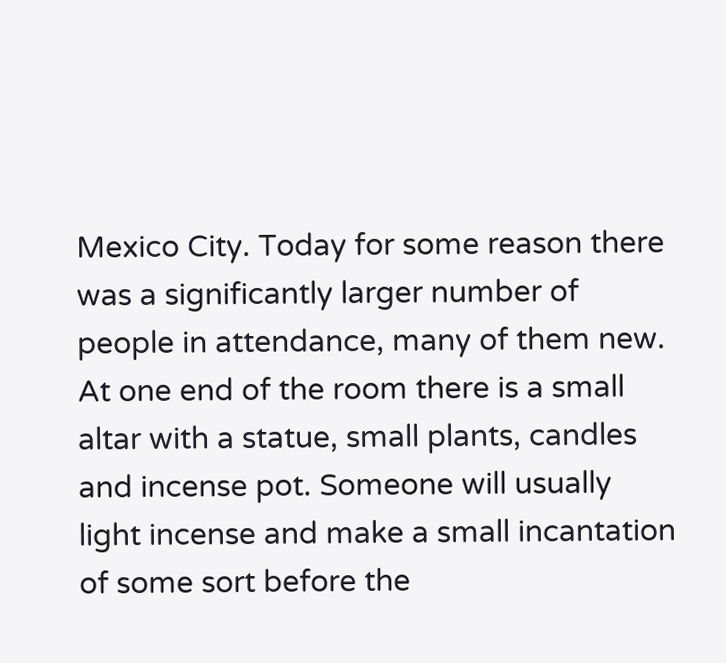Mexico City. Today for some reason there was a significantly larger number of people in attendance, many of them new. At one end of the room there is a small altar with a statue, small plants, candles and incense pot. Someone will usually light incense and make a small incantation of some sort before the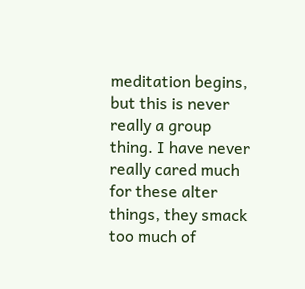meditation begins, but this is never really a group thing. I have never really cared much for these alter things, they smack too much of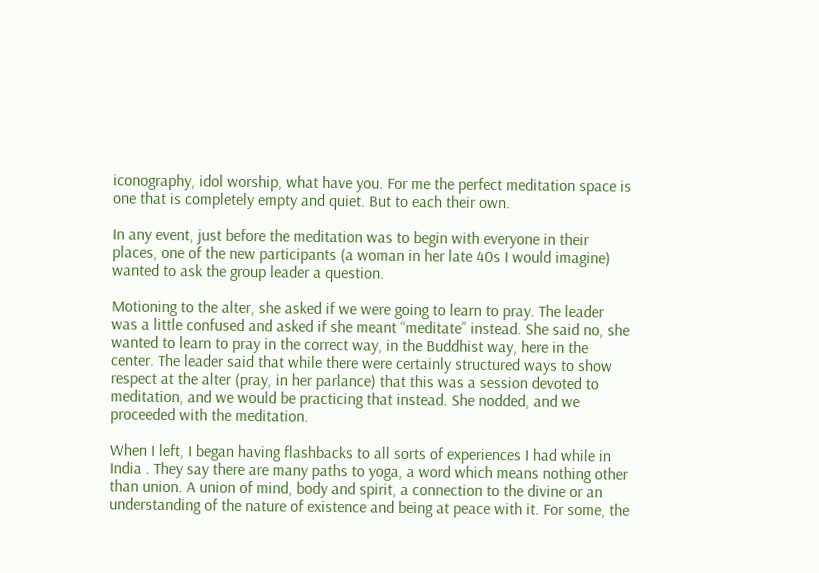iconography, idol worship, what have you. For me the perfect meditation space is one that is completely empty and quiet. But to each their own.

In any event, just before the meditation was to begin with everyone in their places, one of the new participants (a woman in her late 40s I would imagine) wanted to ask the group leader a question.

Motioning to the alter, she asked if we were going to learn to pray. The leader was a little confused and asked if she meant “meditate” instead. She said no, she wanted to learn to pray in the correct way, in the Buddhist way, here in the center. The leader said that while there were certainly structured ways to show respect at the alter (pray, in her parlance) that this was a session devoted to meditation, and we would be practicing that instead. She nodded, and we proceeded with the meditation.

When I left, I began having flashbacks to all sorts of experiences I had while in India . They say there are many paths to yoga, a word which means nothing other than union. A union of mind, body and spirit, a connection to the divine or an understanding of the nature of existence and being at peace with it. For some, the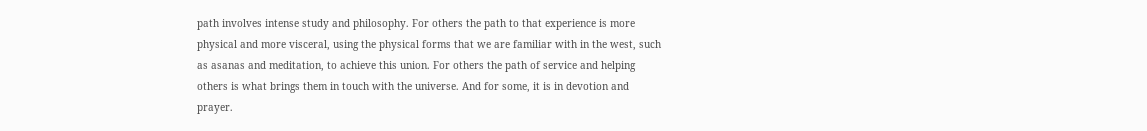path involves intense study and philosophy. For others the path to that experience is more physical and more visceral, using the physical forms that we are familiar with in the west, such as asanas and meditation, to achieve this union. For others the path of service and helping others is what brings them in touch with the universe. And for some, it is in devotion and prayer.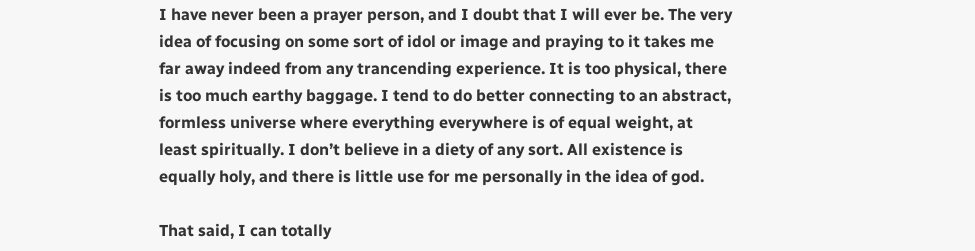I have never been a prayer person, and I doubt that I will ever be. The very idea of focusing on some sort of idol or image and praying to it takes me far away indeed from any trancending experience. It is too physical, there is too much earthy baggage. I tend to do better connecting to an abstract, formless universe where everything everywhere is of equal weight, at least spiritually. I don’t believe in a diety of any sort. All existence is equally holy, and there is little use for me personally in the idea of god.

That said, I can totally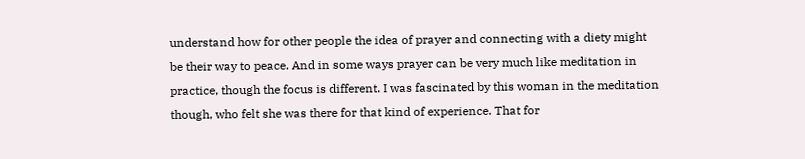understand how for other people the idea of prayer and connecting with a diety might be their way to peace. And in some ways prayer can be very much like meditation in practice, though the focus is different. I was fascinated by this woman in the meditation though, who felt she was there for that kind of experience. That for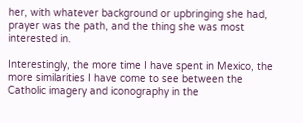her, with whatever background or upbringing she had, prayer was the path, and the thing she was most interested in.

Interestingly, the more time I have spent in Mexico, the more similarities I have come to see between the Catholic imagery and iconography in the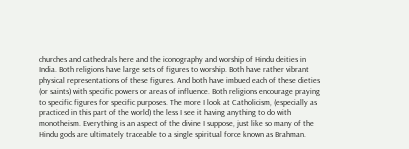churches and cathedrals here and the iconography and worship of Hindu deities in India. Both religions have large sets of figures to worship. Both have rather vibrant physical representations of these figures. And both have imbued each of these dieties (or saints) with specific powers or areas of influence. Both religions encourage praying to specific figures for specific purposes. The more I look at Catholicism, (especially as practiced in this part of the world) the less I see it having anything to do with monotheism. Everything is an aspect of the divine I suppose, just like so many of the Hindu gods are ultimately traceable to a single spiritual force known as Brahman.